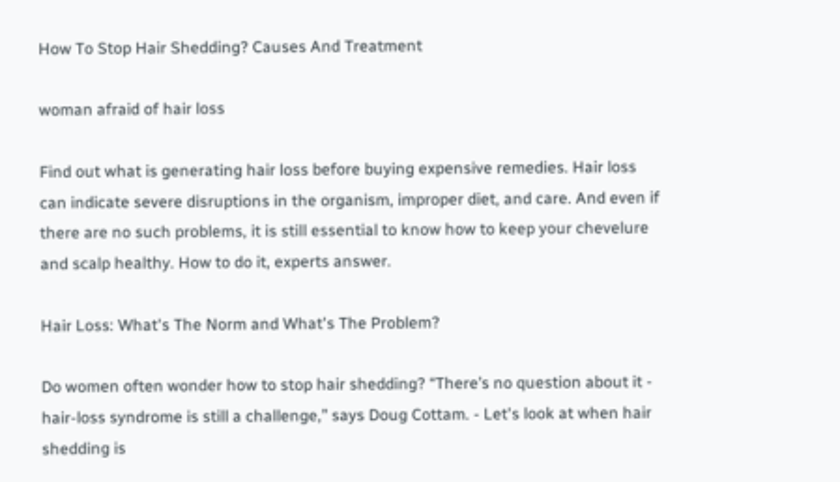How To Stop Hair Shedding? Causes And Treatment

woman afraid of hair loss

Find out what is generating hair loss before buying expensive remedies. Hair loss can indicate severe disruptions in the organism, improper diet, and care. And even if there are no such problems, it is still essential to know how to keep your chevelure and scalp healthy. How to do it, experts answer.

Hair Loss: What's The Norm and What's The Problem?

Do women often wonder how to stop hair shedding? “There’s no question about it - hair-loss syndrome is still a challenge,” says Doug Cottam. - Let's look at when hair shedding is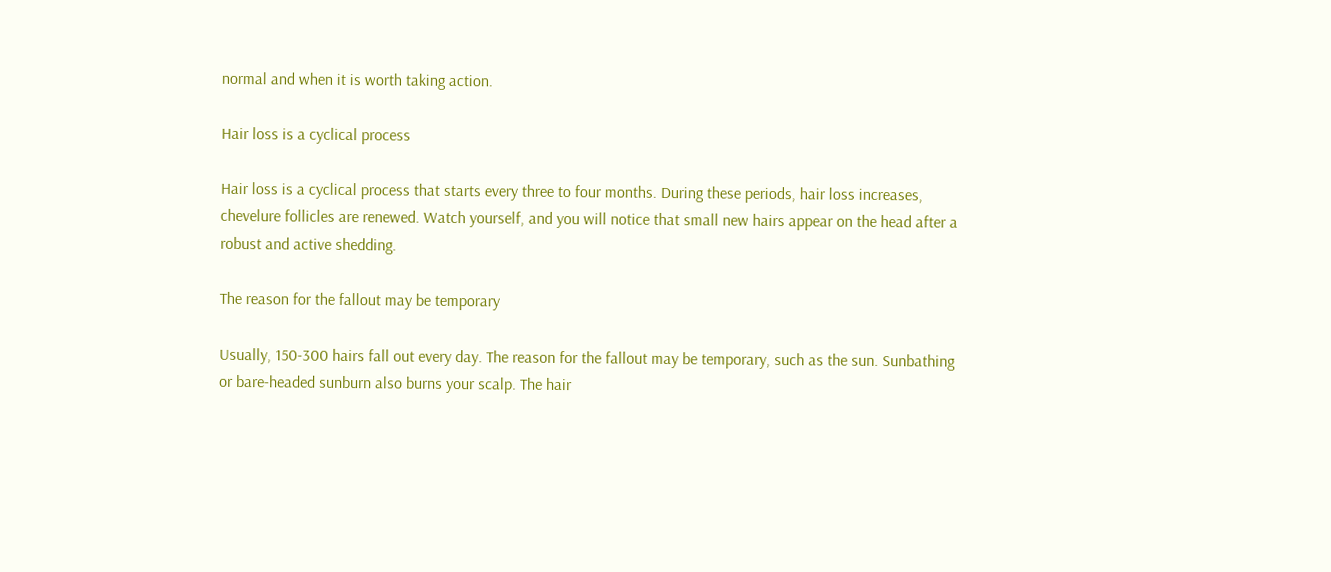normal and when it is worth taking action.

Hair loss is a cyclical process

Hair loss is a cyclical process that starts every three to four months. During these periods, hair loss increases, chevelure follicles are renewed. Watch yourself, and you will notice that small new hairs appear on the head after a robust and active shedding.

The reason for the fallout may be temporary

Usually, 150-300 hairs fall out every day. The reason for the fallout may be temporary, such as the sun. Sunbathing or bare-headed sunburn also burns your scalp. The hair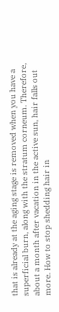that is already at the aging stage is removed when you have a superficial burn, along with the stratum corneum. Therefore, about a month after vacation in the active sun, hair falls out more. How to stop shedding hair in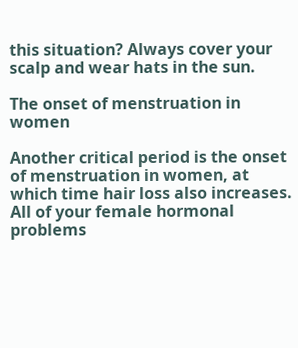this situation? Always cover your scalp and wear hats in the sun.

The onset of menstruation in women

Another critical period is the onset of menstruation in women, at which time hair loss also increases. All of your female hormonal problems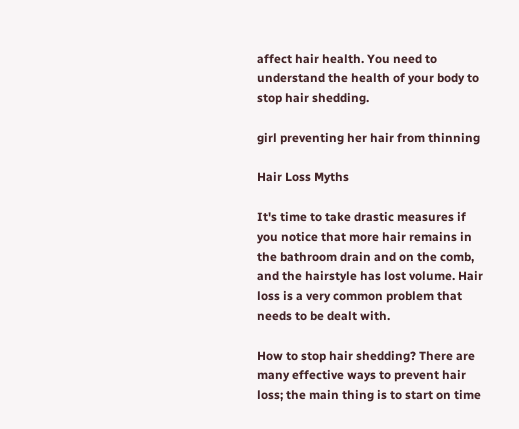affect hair health. You need to understand the health of your body to stop hair shedding.

girl preventing her hair from thinning

Hair Loss Myths

It's time to take drastic measures if you notice that more hair remains in the bathroom drain and on the comb, and the hairstyle has lost volume. Hair loss is a very common problem that needs to be dealt with.

How to stop hair shedding? There are many effective ways to prevent hair loss; the main thing is to start on time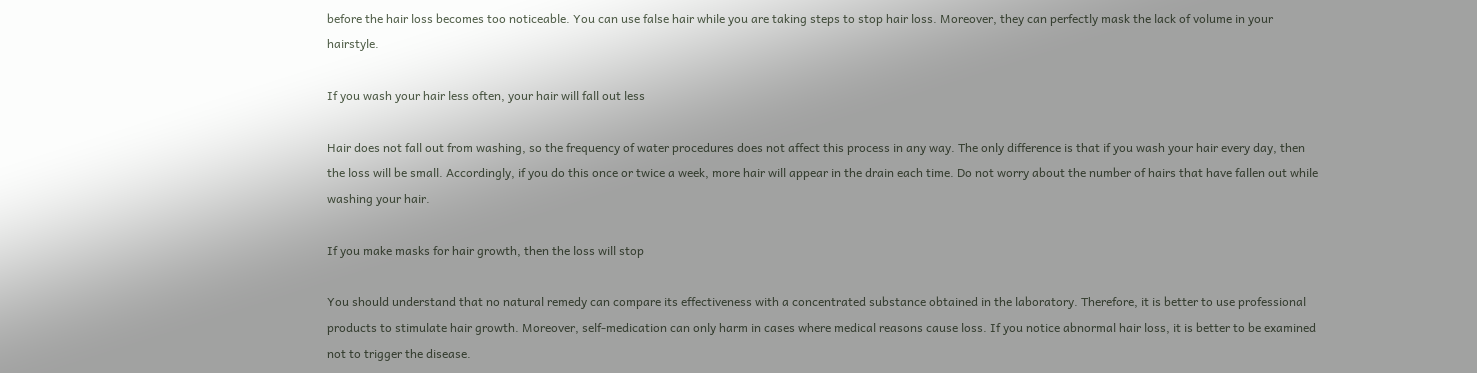before the hair loss becomes too noticeable. You can use false hair while you are taking steps to stop hair loss. Moreover, they can perfectly mask the lack of volume in your hairstyle.

If you wash your hair less often, your hair will fall out less

Hair does not fall out from washing, so the frequency of water procedures does not affect this process in any way. The only difference is that if you wash your hair every day, then the loss will be small. Accordingly, if you do this once or twice a week, more hair will appear in the drain each time. Do not worry about the number of hairs that have fallen out while washing your hair.

If you make masks for hair growth, then the loss will stop

You should understand that no natural remedy can compare its effectiveness with a concentrated substance obtained in the laboratory. Therefore, it is better to use professional products to stimulate hair growth. Moreover, self-medication can only harm in cases where medical reasons cause loss. If you notice abnormal hair loss, it is better to be examined not to trigger the disease.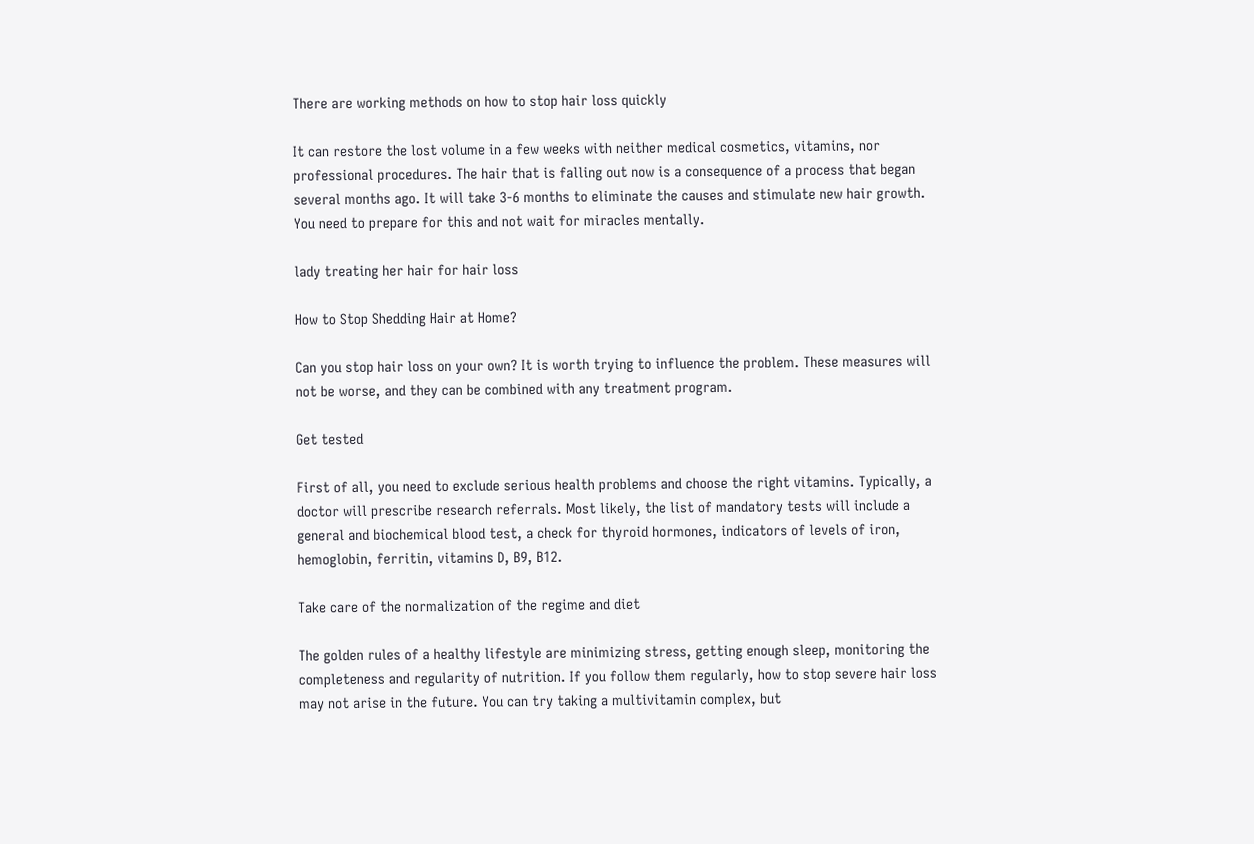There are working methods on how to stop hair loss quickly

It can restore the lost volume in a few weeks with neither medical cosmetics, vitamins, nor professional procedures. The hair that is falling out now is a consequence of a process that began several months ago. It will take 3-6 months to eliminate the causes and stimulate new hair growth. You need to prepare for this and not wait for miracles mentally.

lady treating her hair for hair loss

How to Stop Shedding Hair at Home?

Can you stop hair loss on your own? It is worth trying to influence the problem. These measures will not be worse, and they can be combined with any treatment program.

Get tested

First of all, you need to exclude serious health problems and choose the right vitamins. Typically, a doctor will prescribe research referrals. Most likely, the list of mandatory tests will include a general and biochemical blood test, a check for thyroid hormones, indicators of levels of iron, hemoglobin, ferritin, vitamins D, B9, B12.

Take care of the normalization of the regime and diet

The golden rules of a healthy lifestyle are minimizing stress, getting enough sleep, monitoring the completeness and regularity of nutrition. If you follow them regularly, how to stop severe hair loss may not arise in the future. You can try taking a multivitamin complex, but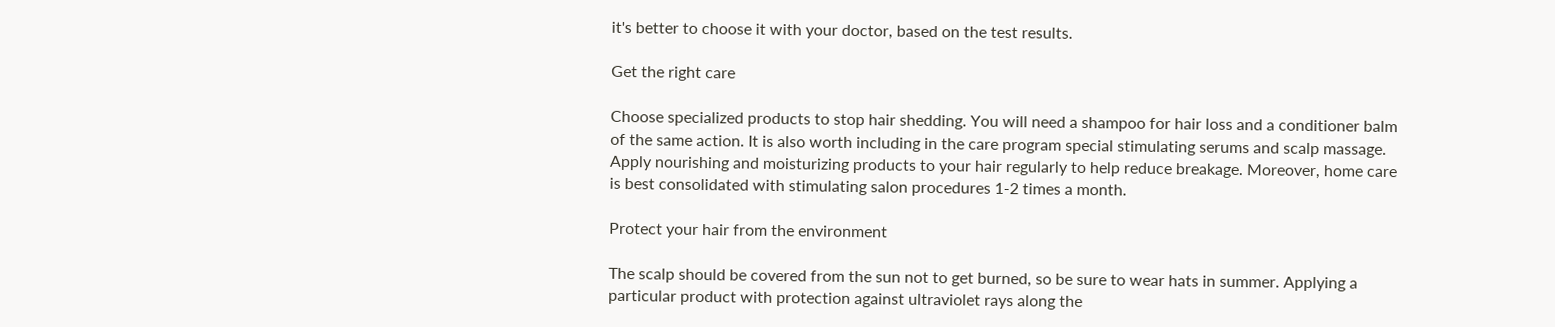it's better to choose it with your doctor, based on the test results.

Get the right care

Choose specialized products to stop hair shedding. You will need a shampoo for hair loss and a conditioner balm of the same action. It is also worth including in the care program special stimulating serums and scalp massage. Apply nourishing and moisturizing products to your hair regularly to help reduce breakage. Moreover, home care is best consolidated with stimulating salon procedures 1-2 times a month.

Protect your hair from the environment

The scalp should be covered from the sun not to get burned, so be sure to wear hats in summer. Applying a particular product with protection against ultraviolet rays along the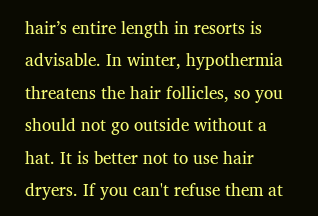hair’s entire length in resorts is advisable. In winter, hypothermia threatens the hair follicles, so you should not go outside without a hat. It is better not to use hair dryers. If you can't refuse them at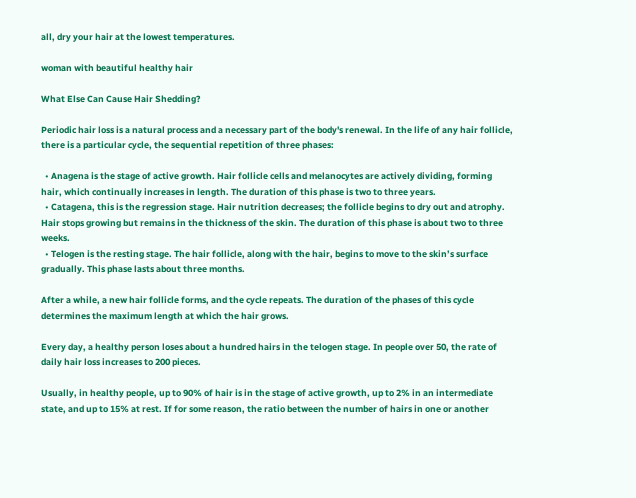all, dry your hair at the lowest temperatures.

woman with beautiful healthy hair

What Else Can Cause Hair Shedding?

Periodic hair loss is a natural process and a necessary part of the body's renewal. In the life of any hair follicle, there is a particular cycle, the sequential repetition of three phases:

  • Anagena is the stage of active growth. Hair follicle cells and melanocytes are actively dividing, forming hair, which continually increases in length. The duration of this phase is two to three years.
  • Catagena, this is the regression stage. Hair nutrition decreases; the follicle begins to dry out and atrophy. Hair stops growing but remains in the thickness of the skin. The duration of this phase is about two to three weeks.
  • Telogen is the resting stage. The hair follicle, along with the hair, begins to move to the skin’s surface gradually. This phase lasts about three months.

After a while, a new hair follicle forms, and the cycle repeats. The duration of the phases of this cycle determines the maximum length at which the hair grows.

Every day, a healthy person loses about a hundred hairs in the telogen stage. In people over 50, the rate of daily hair loss increases to 200 pieces.

Usually, in healthy people, up to 90% of hair is in the stage of active growth, up to 2% in an intermediate state, and up to 15% at rest. If for some reason, the ratio between the number of hairs in one or another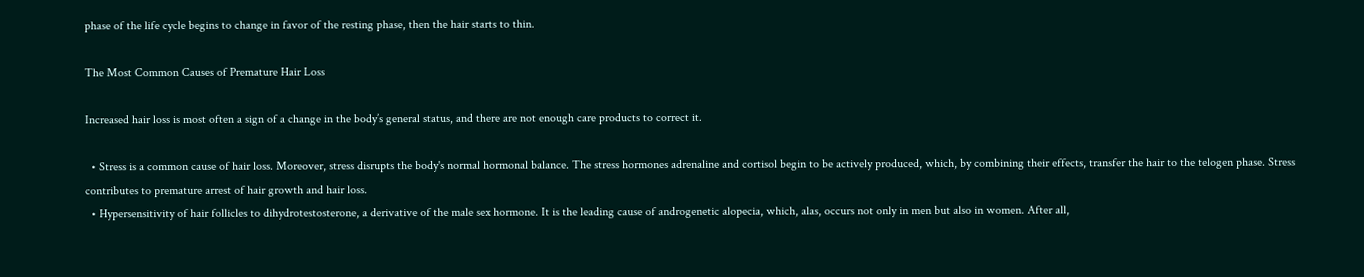phase of the life cycle begins to change in favor of the resting phase, then the hair starts to thin.

The Most Common Causes of Premature Hair Loss

Increased hair loss is most often a sign of a change in the body’s general status, and there are not enough care products to correct it.

  • Stress is a common cause of hair loss. Moreover, stress disrupts the body's normal hormonal balance. The stress hormones adrenaline and cortisol begin to be actively produced, which, by combining their effects, transfer the hair to the telogen phase. Stress contributes to premature arrest of hair growth and hair loss.
  • Hypersensitivity of hair follicles to dihydrotestosterone, a derivative of the male sex hormone. It is the leading cause of androgenetic alopecia, which, alas, occurs not only in men but also in women. After all,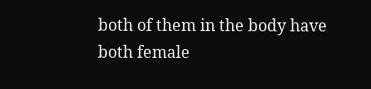both of them in the body have both female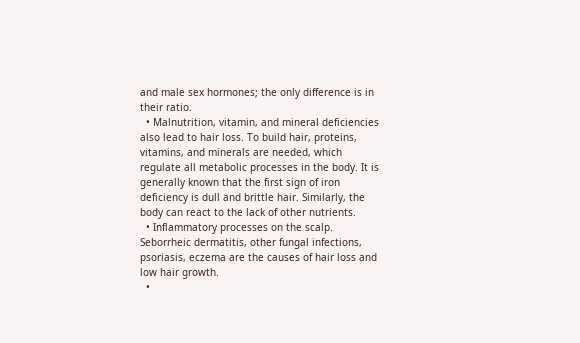and male sex hormones; the only difference is in their ratio.
  • Malnutrition, vitamin, and mineral deficiencies also lead to hair loss. To build hair, proteins, vitamins, and minerals are needed, which regulate all metabolic processes in the body. It is generally known that the first sign of iron deficiency is dull and brittle hair. Similarly, the body can react to the lack of other nutrients.
  • Inflammatory processes on the scalp. Seborrheic dermatitis, other fungal infections, psoriasis, eczema are the causes of hair loss and low hair growth.
  •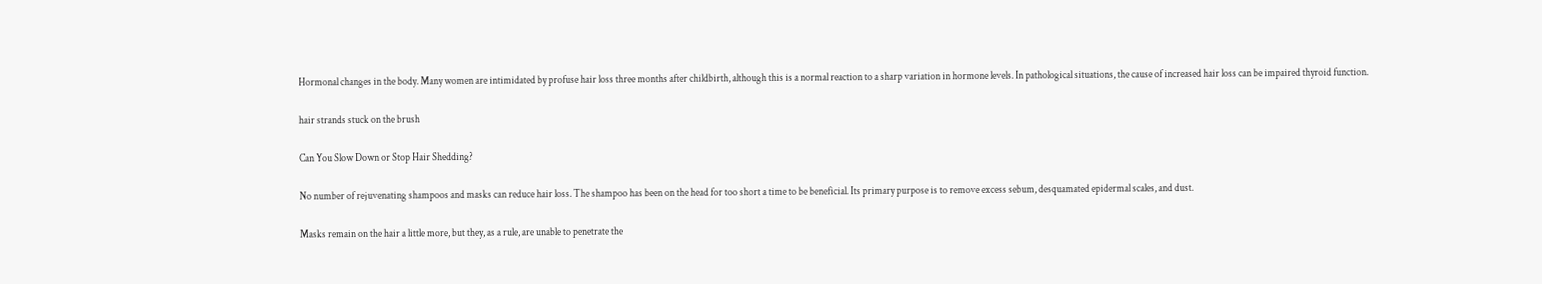Hormonal changes in the body. Many women are intimidated by profuse hair loss three months after childbirth, although this is a normal reaction to a sharp variation in hormone levels. In pathological situations, the cause of increased hair loss can be impaired thyroid function.

hair strands stuck on the brush

Can You Slow Down or Stop Hair Shedding?

No number of rejuvenating shampoos and masks can reduce hair loss. The shampoo has been on the head for too short a time to be beneficial. Its primary purpose is to remove excess sebum, desquamated epidermal scales, and dust.

Masks remain on the hair a little more, but they, as a rule, are unable to penetrate the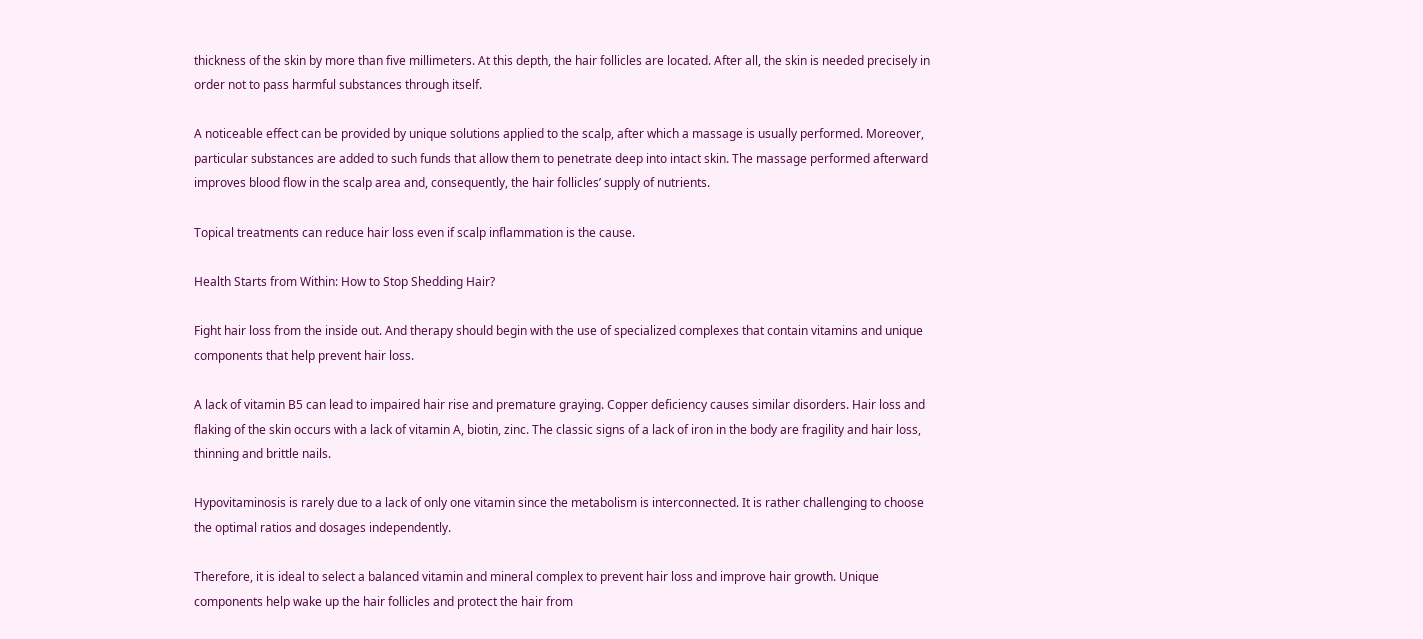thickness of the skin by more than five millimeters. At this depth, the hair follicles are located. After all, the skin is needed precisely in order not to pass harmful substances through itself.

A noticeable effect can be provided by unique solutions applied to the scalp, after which a massage is usually performed. Moreover, particular substances are added to such funds that allow them to penetrate deep into intact skin. The massage performed afterward improves blood flow in the scalp area and, consequently, the hair follicles’ supply of nutrients.

Topical treatments can reduce hair loss even if scalp inflammation is the cause.

Health Starts from Within: How to Stop Shedding Hair?

Fight hair loss from the inside out. And therapy should begin with the use of specialized complexes that contain vitamins and unique components that help prevent hair loss.

A lack of vitamin B5 can lead to impaired hair rise and premature graying. Copper deficiency causes similar disorders. Hair loss and flaking of the skin occurs with a lack of vitamin A, biotin, zinc. The classic signs of a lack of iron in the body are fragility and hair loss, thinning and brittle nails.

Hypovitaminosis is rarely due to a lack of only one vitamin since the metabolism is interconnected. It is rather challenging to choose the optimal ratios and dosages independently.

Therefore, it is ideal to select a balanced vitamin and mineral complex to prevent hair loss and improve hair growth. Unique components help wake up the hair follicles and protect the hair from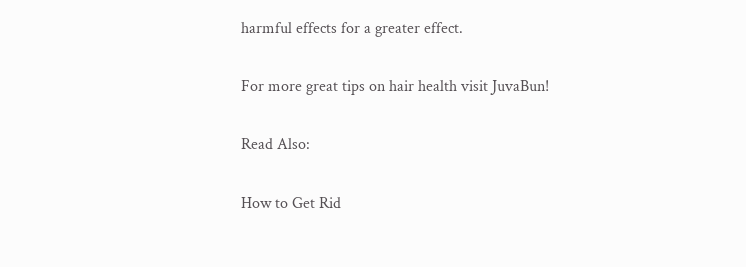harmful effects for a greater effect.

For more great tips on hair health visit JuvaBun!

Read Also:

How to Get Rid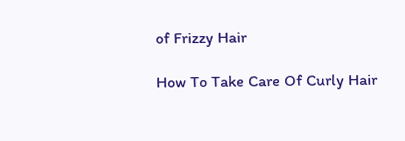of Frizzy Hair

How To Take Care Of Curly Hair